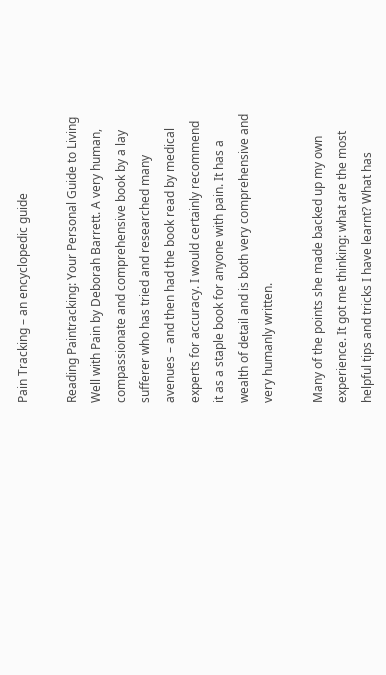Pain Tracking – an encyclopedic guide

Reading Paintracking: Your Personal Guide to Living Well with Pain by Deborah Barrett. A very human, compassionate and comprehensive book by a lay sufferer who has tried and researched many avenues – and then had the book read by medical experts for accuracy. I would certainly recommend it as a staple book for anyone with pain. It has a wealth of detail and is both very comprehensive and very humanly written.

Many of the points she made backed up my own experience. It got me thinking: what are the most helpful tips and tricks I have learnt? What has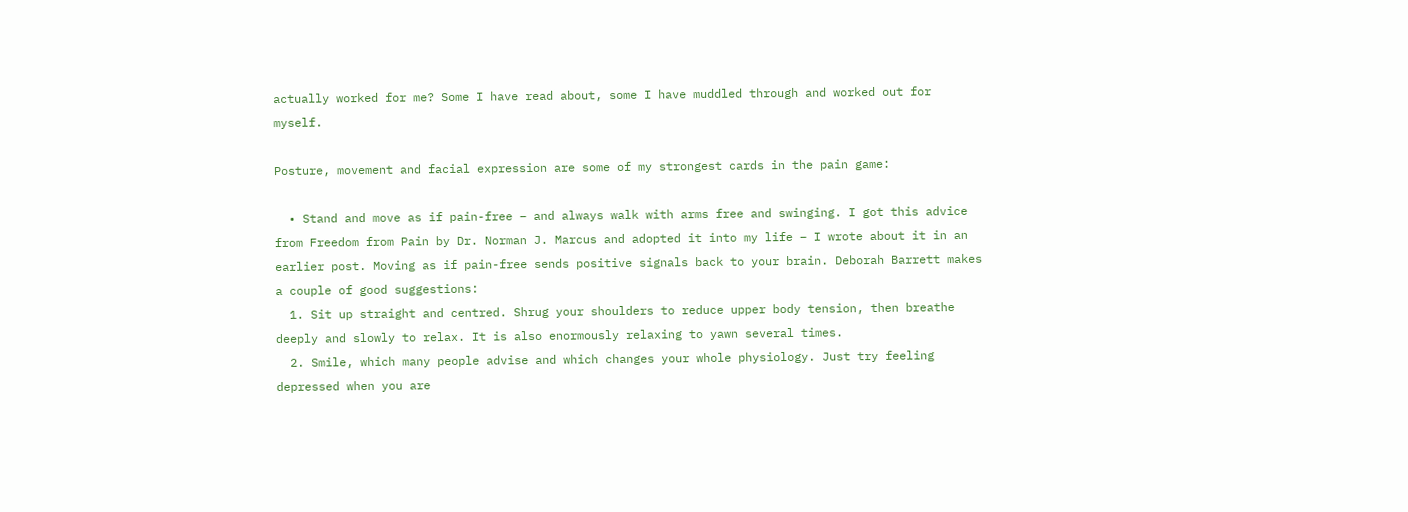actually worked for me? Some I have read about, some I have muddled through and worked out for myself.

Posture, movement and facial expression are some of my strongest cards in the pain game:

  • Stand and move as if pain-free – and always walk with arms free and swinging. I got this advice from Freedom from Pain by Dr. Norman J. Marcus and adopted it into my life – I wrote about it in an earlier post. Moving as if pain-free sends positive signals back to your brain. Deborah Barrett makes a couple of good suggestions:
  1. Sit up straight and centred. Shrug your shoulders to reduce upper body tension, then breathe deeply and slowly to relax. It is also enormously relaxing to yawn several times.
  2. Smile, which many people advise and which changes your whole physiology. Just try feeling depressed when you are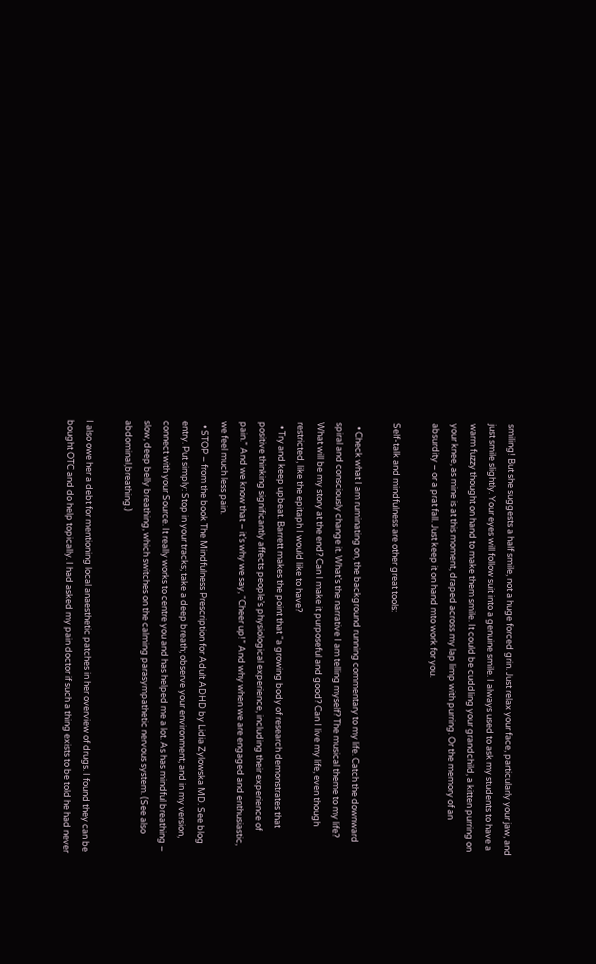smiling! But she suggests a half smile, not a huge forced grin. Just relax your face, particularly your jaw, and just smile slightly. Your eyes will follow suit into a genuine smile. I always used to ask my students to have a warm fuzzy thought on hand to make them smile. It could be cuddling your grandchild, a kitten purring on your knee, as mine is at this moment, draped across my lap limp with purring. Or the memory of an absurdity – or a prat fall. Just keep it on hand mto work for you.

Self-talk and mindfulness are other great tools:

  • Check what I am ruminating on, the background running commentary to my life. Catch the downward spiral and consciously change it. What’s the narrative I am telling myself? The musical theme to my life? What will be my story at the end? Can I make it purposeful and good? Can I live my life, even though restricted, like the epitaph I would like to have?
  • Try and keep upbeat. Barrett makes the point that “a growing body of research demonstrates that positive thinking significantly affects people’s physiological experience, including their experience of pain.” And we know that – it’s why we say, “Cheer up!” And why when we are engaged and enthusiastic, we feel much less pain.
  • STOP – from the book The Mindfulness Prescription for Adult ADHD by Lidia Zylowska MD. See blog entry. Put simply: Stop in your tracks; take a deep breath; observe your environment; and in my version, connect with your Source. It really works to centre you and has helped me a lot. As has mindful breathing – slow, deep belly breathing, which switches on the calming parasympathetic nervous system. (See also abdominal,breathing.)

I also owe her a debt for mentioning local anaesthetic patches in her overview of drugs. I found they can be bought OTC and do help topically. I had asked my pain doctor if such a thing exists to be told he had never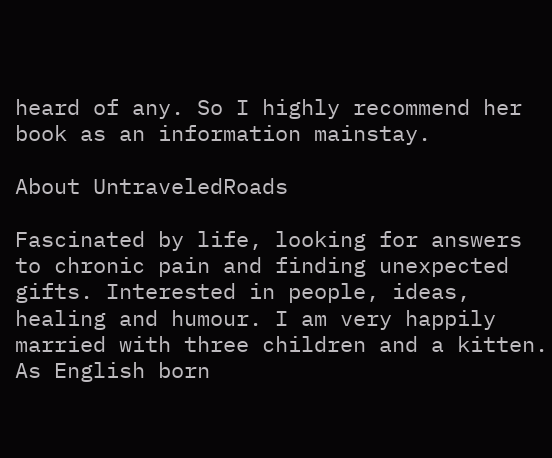heard of any. So I highly recommend her book as an information mainstay.

About UntraveledRoads

Fascinated by life, looking for answers to chronic pain and finding unexpected gifts. Interested in people, ideas, healing and humour. I am very happily married with three children and a kitten. As English born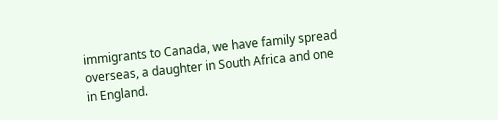immigrants to Canada, we have family spread overseas, a daughter in South Africa and one in England.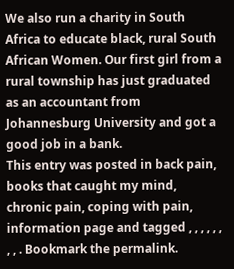We also run a charity in South Africa to educate black, rural South African Women. Our first girl from a rural township has just graduated as an accountant from Johannesburg University and got a good job in a bank.
This entry was posted in back pain, books that caught my mind, chronic pain, coping with pain, information page and tagged , , , , , , , , . Bookmark the permalink.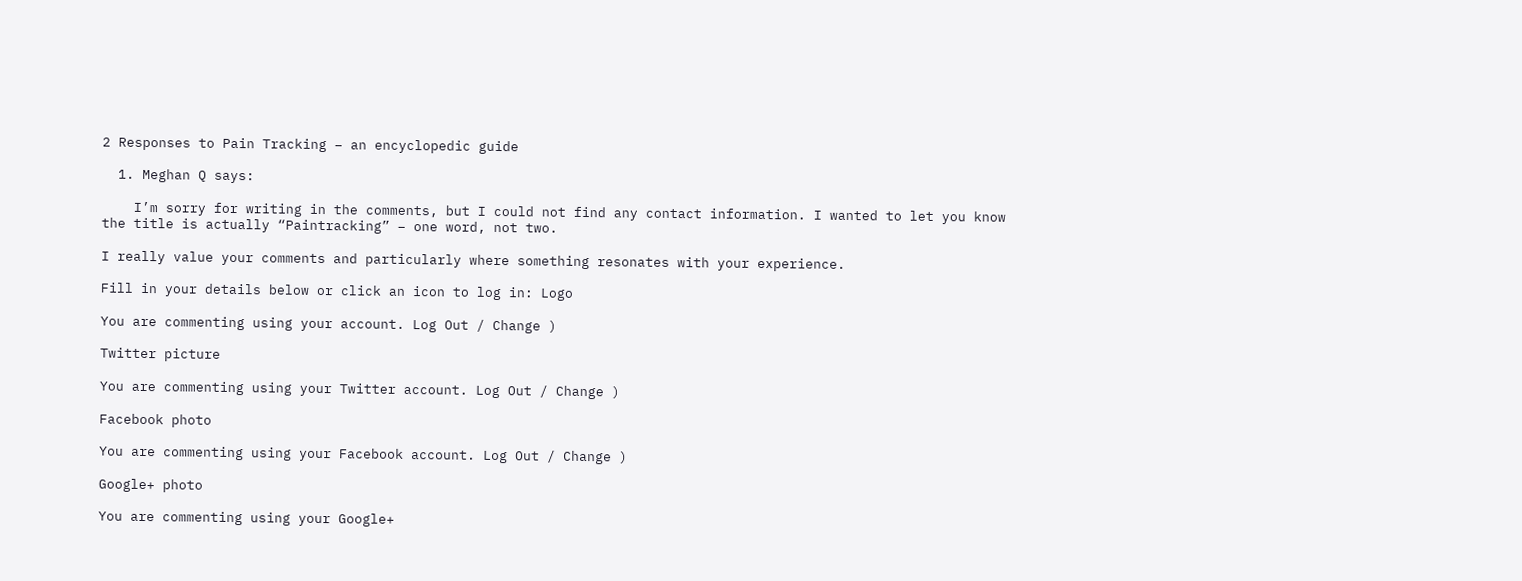2 Responses to Pain Tracking – an encyclopedic guide

  1. Meghan Q says:

    I’m sorry for writing in the comments, but I could not find any contact information. I wanted to let you know the title is actually “Paintracking” – one word, not two.

I really value your comments and particularly where something resonates with your experience.

Fill in your details below or click an icon to log in: Logo

You are commenting using your account. Log Out / Change )

Twitter picture

You are commenting using your Twitter account. Log Out / Change )

Facebook photo

You are commenting using your Facebook account. Log Out / Change )

Google+ photo

You are commenting using your Google+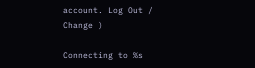account. Log Out / Change )

Connecting to %s